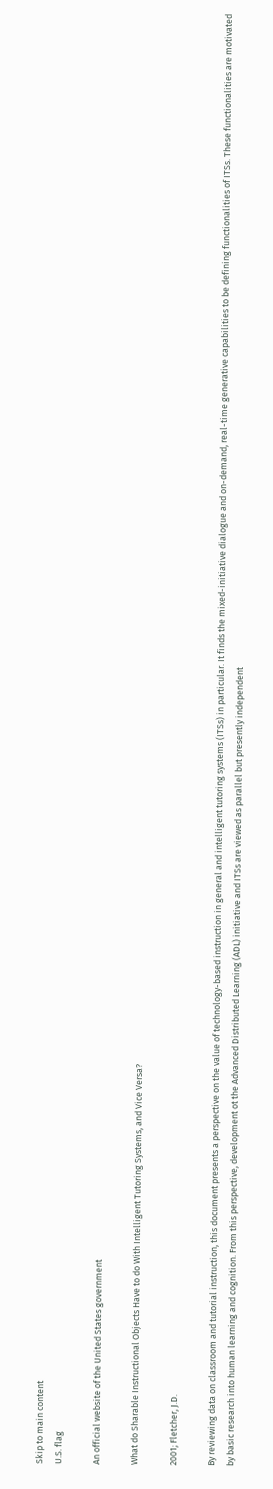Skip to main content
U.S. flag

An official website of the United States government

What do Sharable Instructional Objects Have to do With Intelligent Tutoring Systems, and Vice Versa?

2001; Fletcher, J.D.

By reviewing data on classroom and tutorial instruction, this document presents a perspective on the value of technology-based instruction in general and intelligent tutoring systems (ITSs) in particular. It finds the mixed-initiative dialogue and on-demand, real-time generative capabilities to be defining functionalities of ITSs. These functionalities are motivated by basic research into human learning and cognition. From this perspective, development ot the Advanced Distributed Learning (ADL) initiative and ITSs are viewed as parallel but presently independent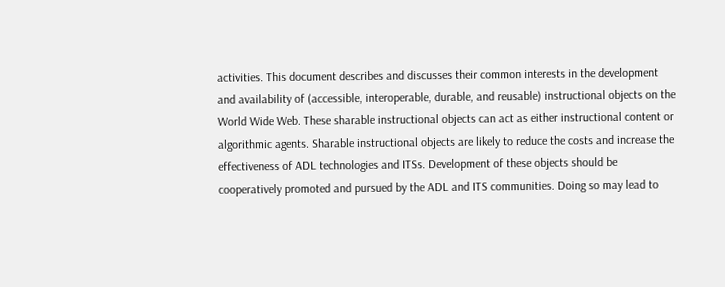activities. This document describes and discusses their common interests in the development and availability of (accessible, interoperable, durable, and reusable) instructional objects on the World Wide Web. These sharable instructional objects can act as either instructional content or algorithmic agents. Sharable instructional objects are likely to reduce the costs and increase the effectiveness of ADL technologies and ITSs. Development of these objects should be cooperatively promoted and pursued by the ADL and ITS communities. Doing so may lead to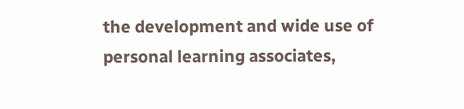the development and wide use of personal learning associates,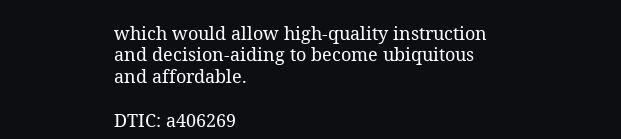which would allow high-quality instruction and decision-aiding to become ubiquitous and affordable.

DTIC: a406269